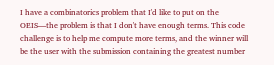I have a combinatorics problem that I'd like to put on the OEIS—the problem is that I don't have enough terms. This code challenge is to help me compute more terms, and the winner will be the user with the submission containing the greatest number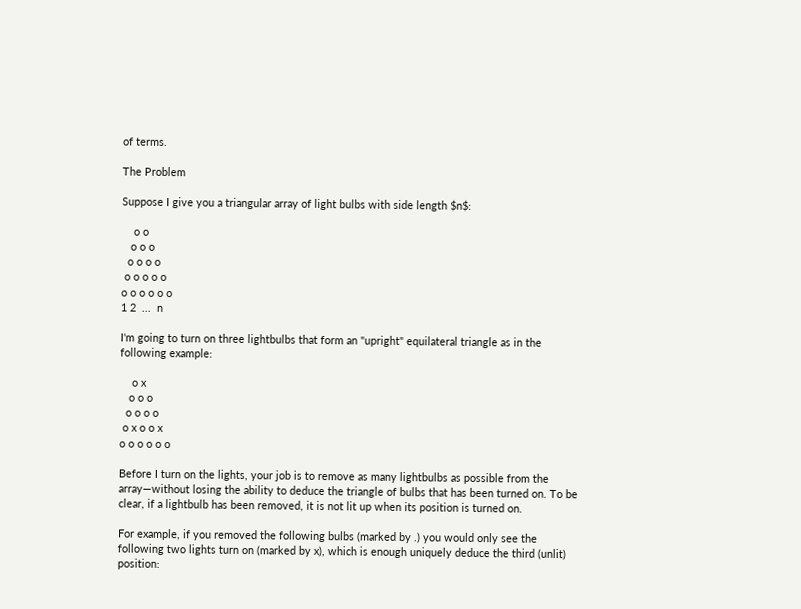of terms.

The Problem

Suppose I give you a triangular array of light bulbs with side length $n$:

    o o
   o o o
  o o o o
 o o o o o
o o o o o o
1 2  ...  n

I'm going to turn on three lightbulbs that form an "upright" equilateral triangle as in the following example:

    o x
   o o o
  o o o o
 o x o o x
o o o o o o

Before I turn on the lights, your job is to remove as many lightbulbs as possible from the array—without losing the ability to deduce the triangle of bulbs that has been turned on. To be clear, if a lightbulb has been removed, it is not lit up when its position is turned on.

For example, if you removed the following bulbs (marked by .) you would only see the following two lights turn on (marked by x), which is enough uniquely deduce the third (unlit) position: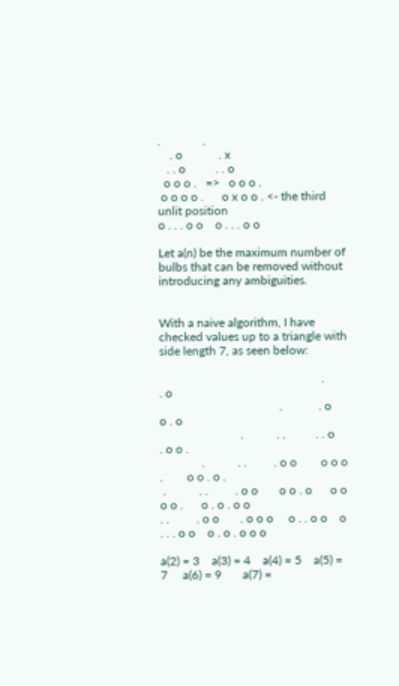.              .
    . o            . x
   . . o          . . o
  o o o .   =>   o o o .
 o o o o .      o x o o . <- the third unlit position
o . . . o o    o . . . o o

Let a(n) be the maximum number of bulbs that can be removed without introducing any ambiguities.


With a naive algorithm, I have checked values up to a triangle with side length 7, as seen below:

                                                      .              . o
                                        .            . o            o . o
                           .           . .          . . o          . o o .
              .           . .         . o o        o o o .        o o . o .
 .           . .         . o o       o o . o      o o o o .      o . o . o o
. .         . o o       . o o o     o . . o o    o . . . o o    o . o . o o o

a(2) = 3    a(3) = 4    a(4) = 5    a(5) = 7     a(6) = 9       a(7) =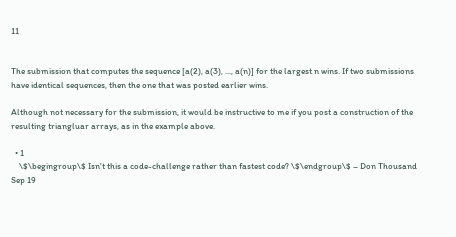11


The submission that computes the sequence [a(2), a(3), ..., a(n)] for the largest n wins. If two submissions have identical sequences, then the one that was posted earlier wins.

Although not necessary for the submission, it would be instructive to me if you post a construction of the resulting triangluar arrays, as in the example above.

  • 1
    \$\begingroup\$ Isn't this a code-challenge rather than fastest code? \$\endgroup\$ – Don Thousand Sep 19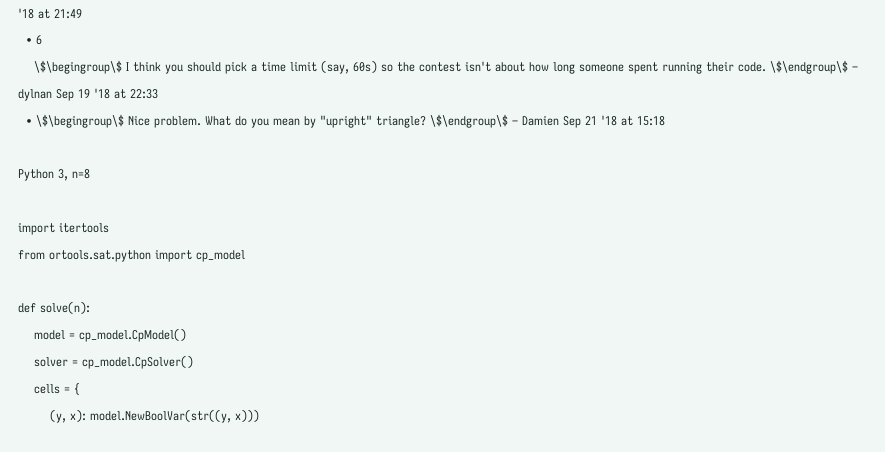'18 at 21:49
  • 6
    \$\begingroup\$ I think you should pick a time limit (say, 60s) so the contest isn't about how long someone spent running their code. \$\endgroup\$ – dylnan Sep 19 '18 at 22:33
  • \$\begingroup\$ Nice problem. What do you mean by "upright" triangle? \$\endgroup\$ – Damien Sep 21 '18 at 15:18

Python 3, n=8

import itertools
from ortools.sat.python import cp_model

def solve(n):
    model = cp_model.CpModel()
    solver = cp_model.CpSolver()
    cells = {
        (y, x): model.NewBoolVar(str((y, x)))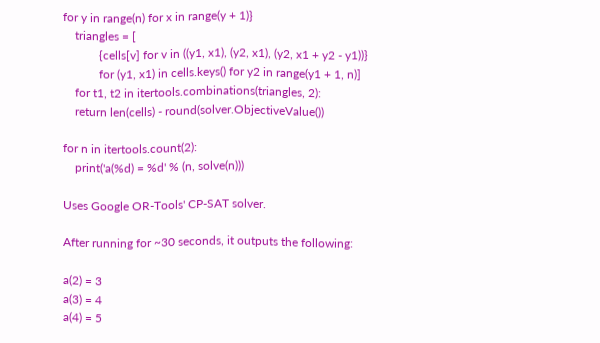for y in range(n) for x in range(y + 1)}
    triangles = [
            {cells[v] for v in ((y1, x1), (y2, x1), (y2, x1 + y2 - y1))}
            for (y1, x1) in cells.keys() for y2 in range(y1 + 1, n)]
    for t1, t2 in itertools.combinations(triangles, 2):
    return len(cells) - round(solver.ObjectiveValue())

for n in itertools.count(2):
    print('a(%d) = %d' % (n, solve(n)))

Uses Google OR-Tools' CP-SAT solver.

After running for ~30 seconds, it outputs the following:

a(2) = 3
a(3) = 4
a(4) = 5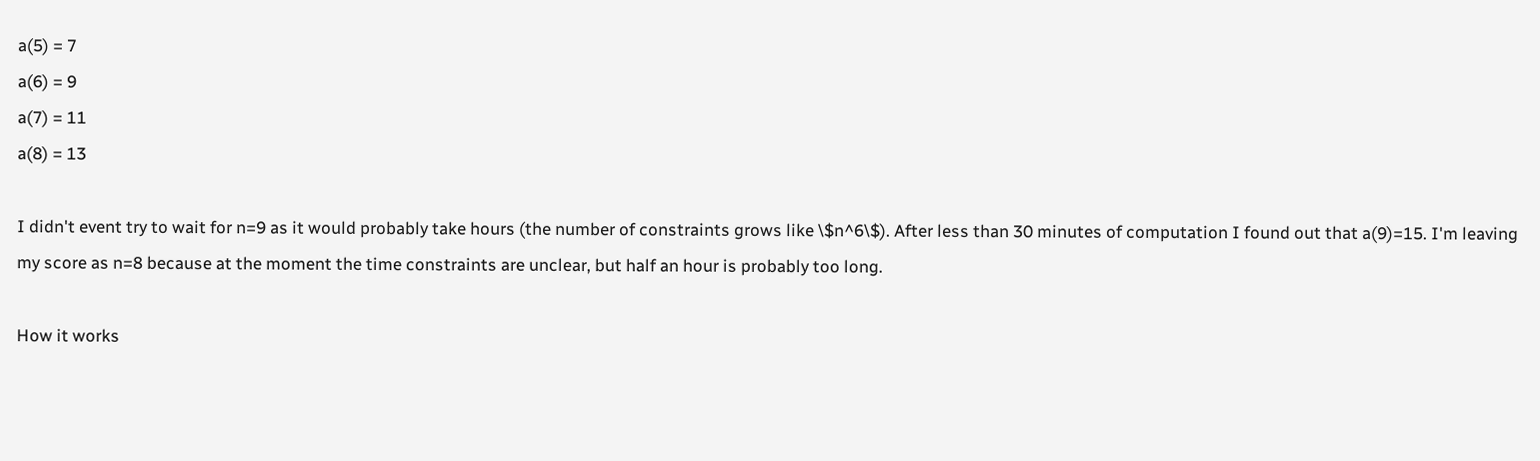a(5) = 7
a(6) = 9
a(7) = 11
a(8) = 13

I didn't event try to wait for n=9 as it would probably take hours (the number of constraints grows like \$n^6\$). After less than 30 minutes of computation I found out that a(9)=15. I'm leaving my score as n=8 because at the moment the time constraints are unclear, but half an hour is probably too long.

How it works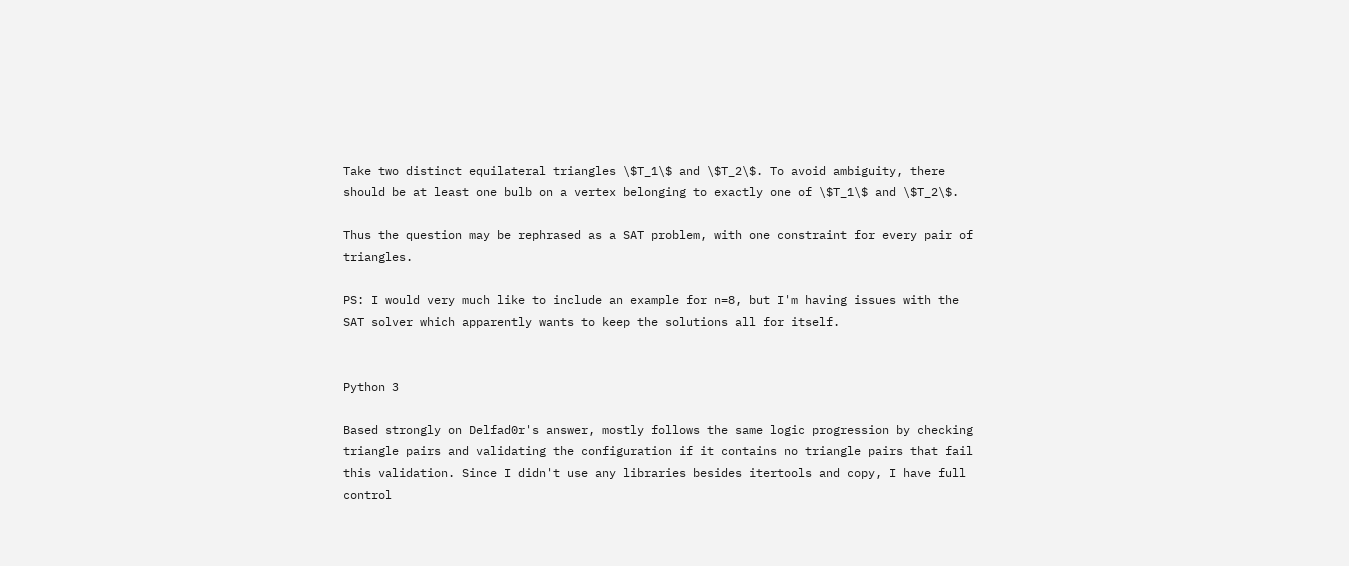Take two distinct equilateral triangles \$T_1\$ and \$T_2\$. To avoid ambiguity, there should be at least one bulb on a vertex belonging to exactly one of \$T_1\$ and \$T_2\$.

Thus the question may be rephrased as a SAT problem, with one constraint for every pair of triangles.

PS: I would very much like to include an example for n=8, but I'm having issues with the SAT solver which apparently wants to keep the solutions all for itself.


Python 3

Based strongly on Delfad0r's answer, mostly follows the same logic progression by checking triangle pairs and validating the configuration if it contains no triangle pairs that fail this validation. Since I didn't use any libraries besides itertools and copy, I have full control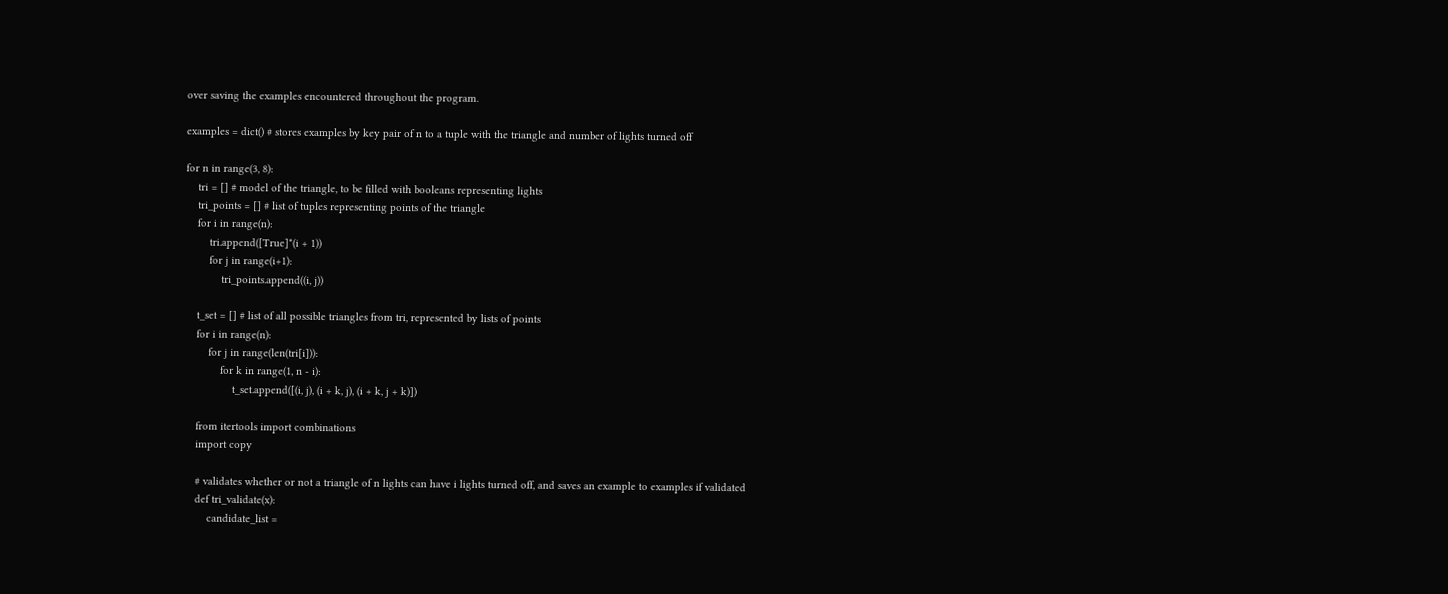over saving the examples encountered throughout the program.

examples = dict() # stores examples by key pair of n to a tuple with the triangle and number of lights turned off

for n in range(3, 8):
    tri = [] # model of the triangle, to be filled with booleans representing lights
    tri_points = [] # list of tuples representing points of the triangle
    for i in range(n):
        tri.append([True]*(i + 1))
        for j in range(i+1):
            tri_points.append((i, j))

    t_set = [] # list of all possible triangles from tri, represented by lists of points
    for i in range(n):
        for j in range(len(tri[i])):
            for k in range(1, n - i):
                t_set.append([(i, j), (i + k, j), (i + k, j + k)])

    from itertools import combinations
    import copy

    # validates whether or not a triangle of n lights can have i lights turned off, and saves an example to examples if validated
    def tri_validate(x):
        candidate_list =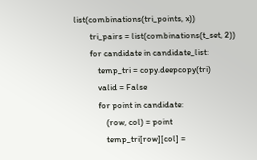list(combinations(tri_points, x))
        tri_pairs = list(combinations(t_set, 2))
        for candidate in candidate_list:
            temp_tri = copy.deepcopy(tri)
            valid = False
            for point in candidate:
                (row, col) = point
                temp_tri[row][col] =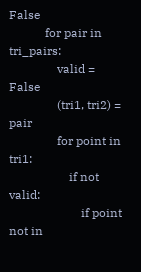False
            for pair in tri_pairs:
                valid = False
                (tri1, tri2) = pair
                for point in tri1:
                    if not valid:
                        if point not in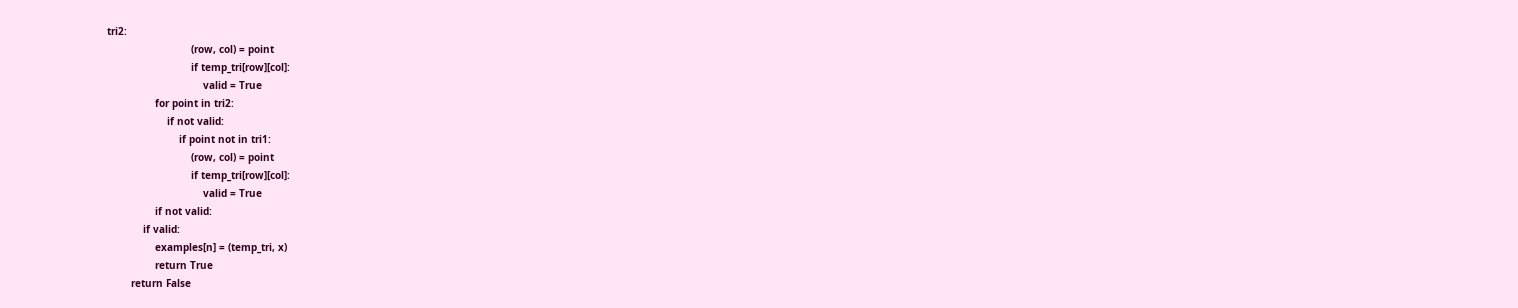tri2:
                            (row, col) = point
                            if temp_tri[row][col]:
                                valid = True
                for point in tri2:
                    if not valid:
                        if point not in tri1:
                            (row, col) = point
                            if temp_tri[row][col]:
                                valid = True
                if not valid:
            if valid:
                examples[n] = (temp_tri, x)
                return True
        return False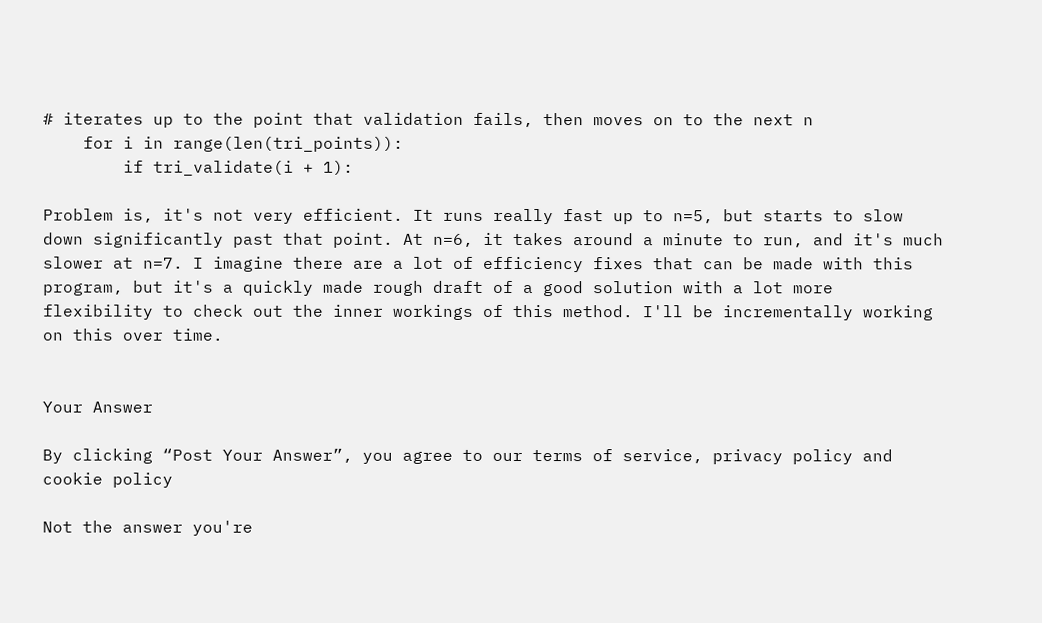# iterates up to the point that validation fails, then moves on to the next n
    for i in range(len(tri_points)):
        if tri_validate(i + 1):

Problem is, it's not very efficient. It runs really fast up to n=5, but starts to slow down significantly past that point. At n=6, it takes around a minute to run, and it's much slower at n=7. I imagine there are a lot of efficiency fixes that can be made with this program, but it's a quickly made rough draft of a good solution with a lot more flexibility to check out the inner workings of this method. I'll be incrementally working on this over time.


Your Answer

By clicking “Post Your Answer”, you agree to our terms of service, privacy policy and cookie policy

Not the answer you're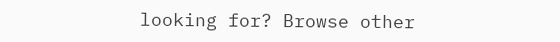looking for? Browse other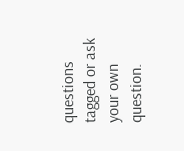questions tagged or ask your own question.